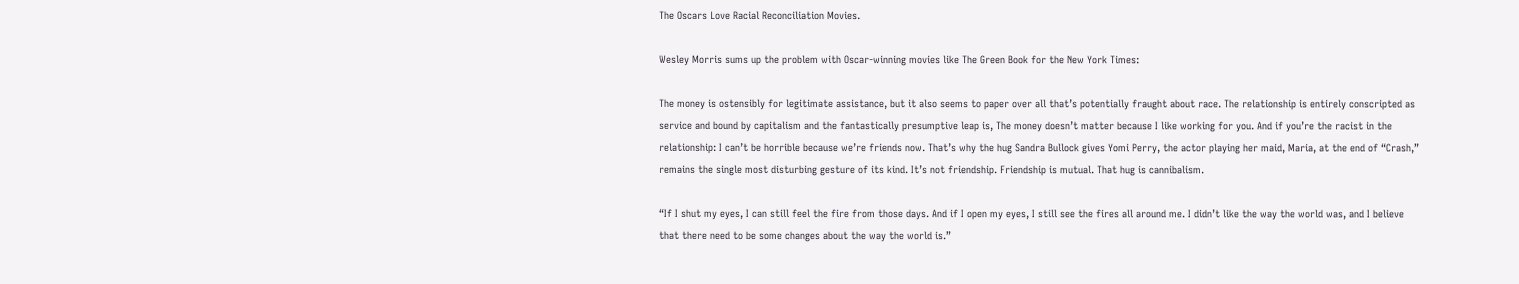The Oscars Love Racial Reconciliation Movies.

Wesley Morris sums up the problem with Oscar-winning movies like The Green Book for the New York Times:

The money is ostensibly for legitimate assistance, but it also seems to paper over all that’s potentially fraught about race. The relationship is entirely conscripted as service and bound by capitalism and the fantastically presumptive leap is, The money doesn’t matter because I like working for you. And if you’re the racist in the relationship: I can’t be horrible because we’re friends now. That’s why the hug Sandra Bullock gives Yomi Perry, the actor playing her maid, Maria, at the end of “Crash,” remains the single most disturbing gesture of its kind. It’s not friendship. Friendship is mutual. That hug is cannibalism.

“If I shut my eyes, I can still feel the fire from those days. And if I open my eyes, I still see the fires all around me. I didn’t like the way the world was, and I believe that there need to be some changes about the way the world is.”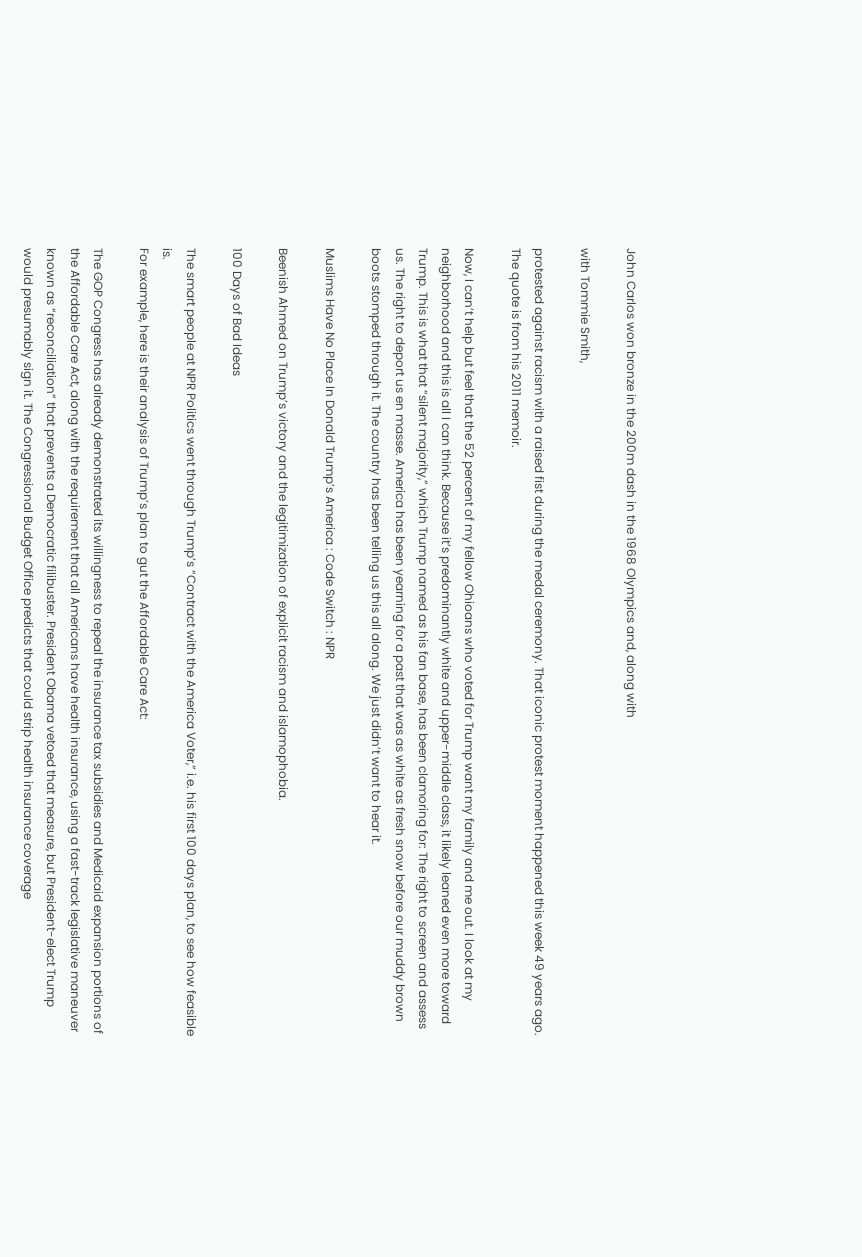John Carlos won bronze in the 200m dash in the 1968 Olympics and, along with

with Tommie Smith,

protested against racism with a raised fist during the medal ceremony. That iconic protest moment happened this week 49 years ago. The quote is from his 2011 memoir.

Now, I can’t help but feel that the 52 percent of my fellow Ohioans who voted for Trump want my family and me out. I look at my neighborhood and this is all I can think. Because it’s predominantly white and upper-middle class, it likely leaned even more toward Trump. This is what that “silent majority,” which Trump named as his fan base, has been clamoring for: The right to screen and assess us. The right to deport us en masse. America has been yearning for a past that was as white as fresh snow before our muddy brown boots stomped through it. The country has been telling us this all along. We just didn’t want to hear it.

Muslims Have No Place In Donald Trump’s America : Code Switch : NPR

Beenish Ahmed on Trump’s victory and the legitimization of explicit racism and islamophobia.

100 Days of Bad Ideas

The smart people at NPR Politics went through Trump’s “Contract with the America Voter,” i.e. his first 100 days plan, to see how feasible is.
For example, here is their analysis of Trump’s plan to gut the Affordable Care Act:

The GOP Congress has already demonstrated its willingness to repeal the insurance tax subsidies and Medicaid expansion portions of the Affordable Care Act, along with the requirement that all Americans have health insurance, using a fast-track legislative maneuver known as “reconciliation” that prevents a Democratic filibuster. President Obama vetoed that measure, but President-elect Trump would presumably sign it. The Congressional Budget Office predicts that could strip health insurance coverage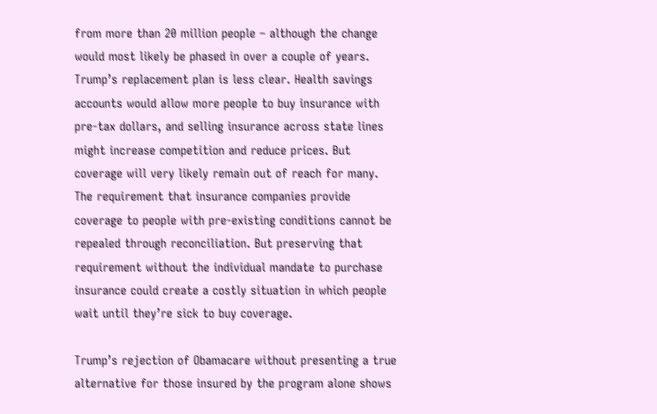from more than 20 million people – although the change would most likely be phased in over a couple of years. Trump’s replacement plan is less clear. Health savings accounts would allow more people to buy insurance with pre-tax dollars, and selling insurance across state lines might increase competition and reduce prices. But coverage will very likely remain out of reach for many. The requirement that insurance companies provide coverage to people with pre-existing conditions cannot be repealed through reconciliation. But preserving that requirement without the individual mandate to purchase insurance could create a costly situation in which people wait until they’re sick to buy coverage.

Trump’s rejection of Obamacare without presenting a true alternative for those insured by the program alone shows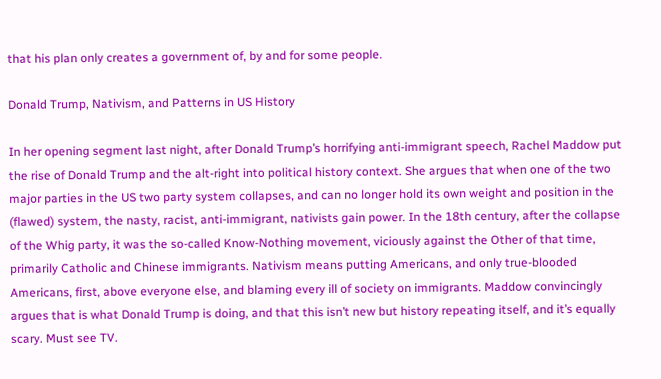that his plan only creates a government of, by and for some people.

Donald Trump, Nativism, and Patterns in US History

In her opening segment last night, after Donald Trump’s horrifying anti-immigrant speech, Rachel Maddow put the rise of Donald Trump and the alt-right into political history context. She argues that when one of the two major parties in the US two party system collapses, and can no longer hold its own weight and position in the (flawed) system, the nasty, racist, anti-immigrant, nativists gain power. In the 18th century, after the collapse of the Whig party, it was the so-called Know-Nothing movement, viciously against the Other of that time, primarily Catholic and Chinese immigrants. Nativism means putting Americans, and only true-blooded Americans, first, above everyone else, and blaming every ill of society on immigrants. Maddow convincingly argues that is what Donald Trump is doing, and that this isn’t new but history repeating itself, and it’s equally scary. Must see TV.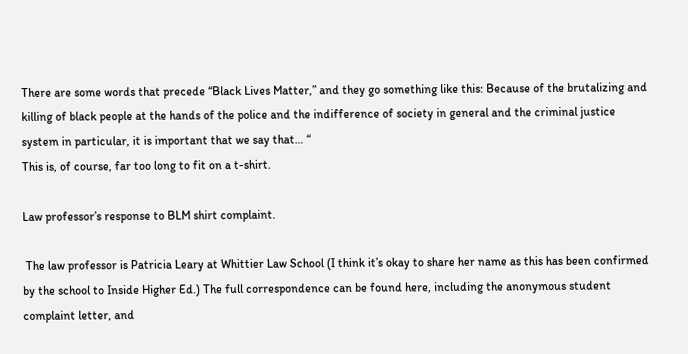There are some words that precede “Black Lives Matter,” and they go something like this: Because of the brutalizing and killing of black people at the hands of the police and the indifference of society in general and the criminal justice system in particular, it is important that we say that… “
This is, of course, far too long to fit on a t-shirt.

Law professor’s response to BLM shirt complaint.

 The law professor is Patricia Leary at Whittier Law School (I think it’s okay to share her name as this has been confirmed by the school to Inside Higher Ed.) The full correspondence can be found here, including the anonymous student complaint letter, and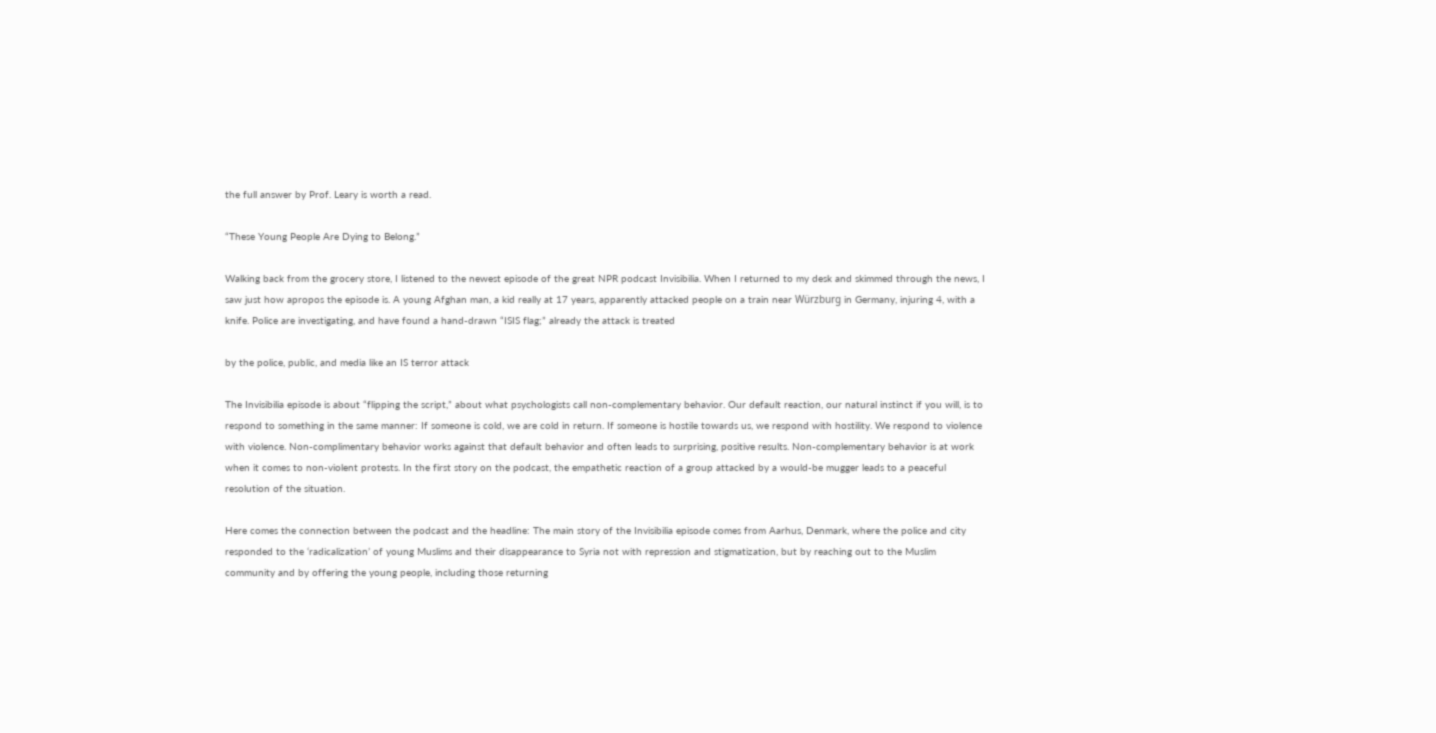the full answer by Prof. Leary is worth a read.

“These Young People Are Dying to Belong.”

Walking back from the grocery store, I listened to the newest episode of the great NPR podcast Invisibilia. When I returned to my desk and skimmed through the news, I saw just how apropos the episode is. A young Afghan man, a kid really at 17 years, apparently attacked people on a train near Würzburg in Germany, injuring 4, with a knife. Police are investigating, and have found a hand-drawn “ISIS flag;” already the attack is treated

by the police, public, and media like an IS terror attack

The Invisibilia episode is about “flipping the script,” about what psychologists call non-complementary behavior. Our default reaction, our natural instinct if you will, is to respond to something in the same manner: If someone is cold, we are cold in return. If someone is hostile towards us, we respond with hostility. We respond to violence with violence. Non-complimentary behavior works against that default behavior and often leads to surprising, positive results. Non-complementary behavior is at work when it comes to non-violent protests. In the first story on the podcast, the empathetic reaction of a group attacked by a would-be mugger leads to a peaceful resolution of the situation.

Here comes the connection between the podcast and the headline: The main story of the Invisibilia episode comes from Aarhus, Denmark, where the police and city responded to the ‘radicalization’ of young Muslims and their disappearance to Syria not with repression and stigmatization, but by reaching out to the Muslim community and by offering the young people, including those returning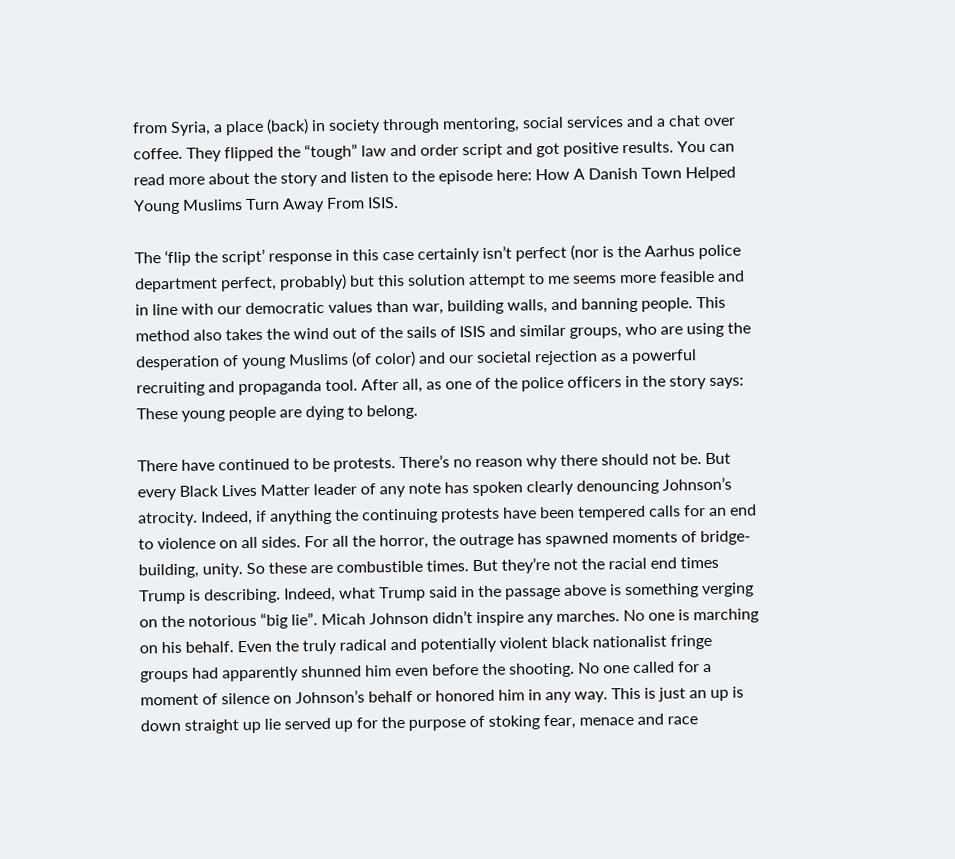from Syria, a place (back) in society through mentoring, social services and a chat over coffee. They flipped the “tough” law and order script and got positive results. You can read more about the story and listen to the episode here: How A Danish Town Helped Young Muslims Turn Away From ISIS.

The ‘flip the script’ response in this case certainly isn’t perfect (nor is the Aarhus police department perfect, probably) but this solution attempt to me seems more feasible and  in line with our democratic values than war, building walls, and banning people. This method also takes the wind out of the sails of ISIS and similar groups, who are using the desperation of young Muslims (of color) and our societal rejection as a powerful recruiting and propaganda tool. After all, as one of the police officers in the story says: These young people are dying to belong.

There have continued to be protests. There’s no reason why there should not be. But every Black Lives Matter leader of any note has spoken clearly denouncing Johnson’s atrocity. Indeed, if anything the continuing protests have been tempered calls for an end to violence on all sides. For all the horror, the outrage has spawned moments of bridge-building, unity. So these are combustible times. But they’re not the racial end times Trump is describing. Indeed, what Trump said in the passage above is something verging on the notorious “big lie”. Micah Johnson didn’t inspire any marches. No one is marching on his behalf. Even the truly radical and potentially violent black nationalist fringe groups had apparently shunned him even before the shooting. No one called for a moment of silence on Johnson’s behalf or honored him in any way. This is just an up is down straight up lie served up for the purpose of stoking fear, menace and race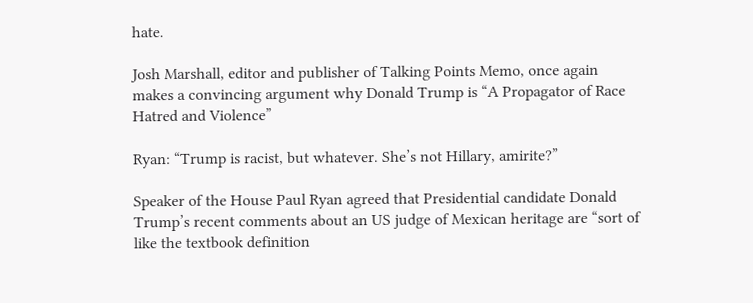hate.

Josh Marshall, editor and publisher of Talking Points Memo, once again makes a convincing argument why Donald Trump is “A Propagator of Race Hatred and Violence”

Ryan: “Trump is racist, but whatever. She’s not Hillary, amirite?”

Speaker of the House Paul Ryan agreed that Presidential candidate Donald Trump’s recent comments about an US judge of Mexican heritage are “sort of like the textbook definition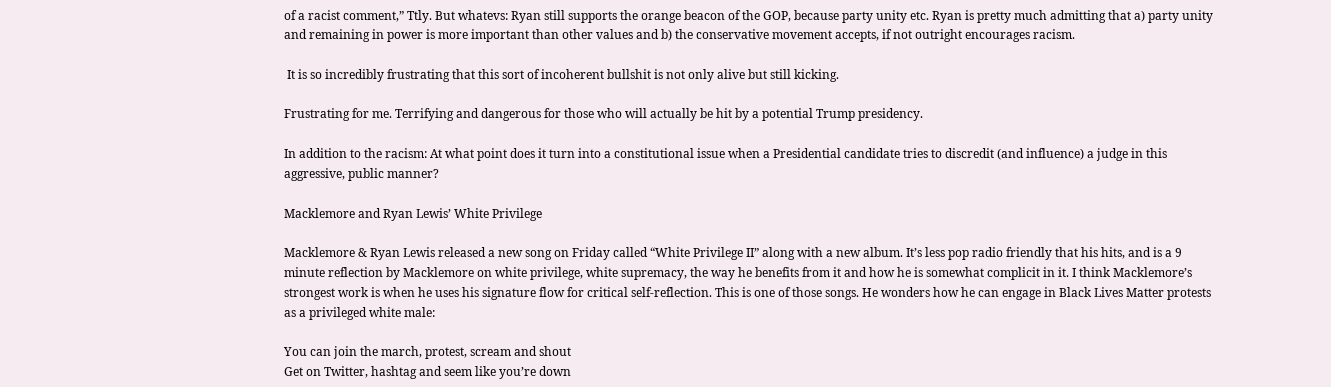of a racist comment,” Ttly. But whatevs: Ryan still supports the orange beacon of the GOP, because party unity etc. Ryan is pretty much admitting that a) party unity and remaining in power is more important than other values and b) the conservative movement accepts, if not outright encourages racism.

 It is so incredibly frustrating that this sort of incoherent bullshit is not only alive but still kicking.

Frustrating for me. Terrifying and dangerous for those who will actually be hit by a potential Trump presidency.

In addition to the racism: At what point does it turn into a constitutional issue when a Presidential candidate tries to discredit (and influence) a judge in this aggressive, public manner?

Macklemore and Ryan Lewis’ White Privilege

Macklemore & Ryan Lewis released a new song on Friday called “White Privilege II” along with a new album. It’s less pop radio friendly that his hits, and is a 9 minute reflection by Macklemore on white privilege, white supremacy, the way he benefits from it and how he is somewhat complicit in it. I think Macklemore’s strongest work is when he uses his signature flow for critical self-reflection. This is one of those songs. He wonders how he can engage in Black Lives Matter protests as a privileged white male:

You can join the march, protest, scream and shout
Get on Twitter, hashtag and seem like you’re down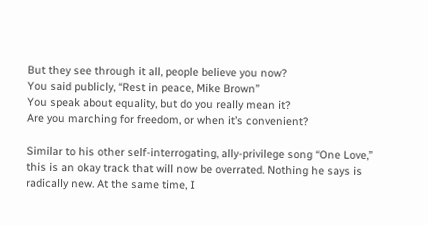But they see through it all, people believe you now?
You said publicly, “Rest in peace, Mike Brown”
You speak about equality, but do you really mean it?
Are you marching for freedom, or when it’s convenient?

Similar to his other self-interrogating, ally-privilege song “One Love,” this is an okay track that will now be overrated. Nothing he says is radically new. At the same time, I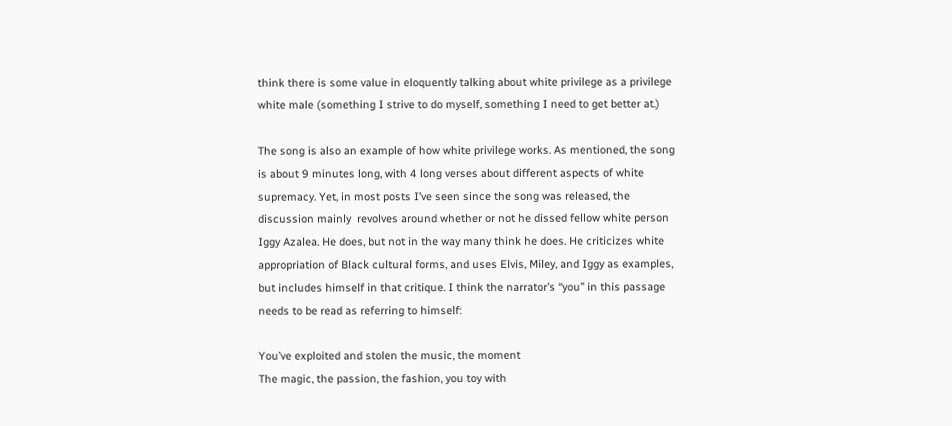think there is some value in eloquently talking about white privilege as a privilege white male (something I strive to do myself, something I need to get better at.)

The song is also an example of how white privilege works. As mentioned, the song is about 9 minutes long, with 4 long verses about different aspects of white supremacy. Yet, in most posts I’ve seen since the song was released, the discussion mainly  revolves around whether or not he dissed fellow white person Iggy Azalea. He does, but not in the way many think he does. He criticizes white appropriation of Black cultural forms, and uses Elvis, Miley, and Iggy as examples, but includes himself in that critique. I think the narrator’s “you” in this passage needs to be read as referring to himself:

You’ve exploited and stolen the music, the moment
The magic, the passion, the fashion, you toy with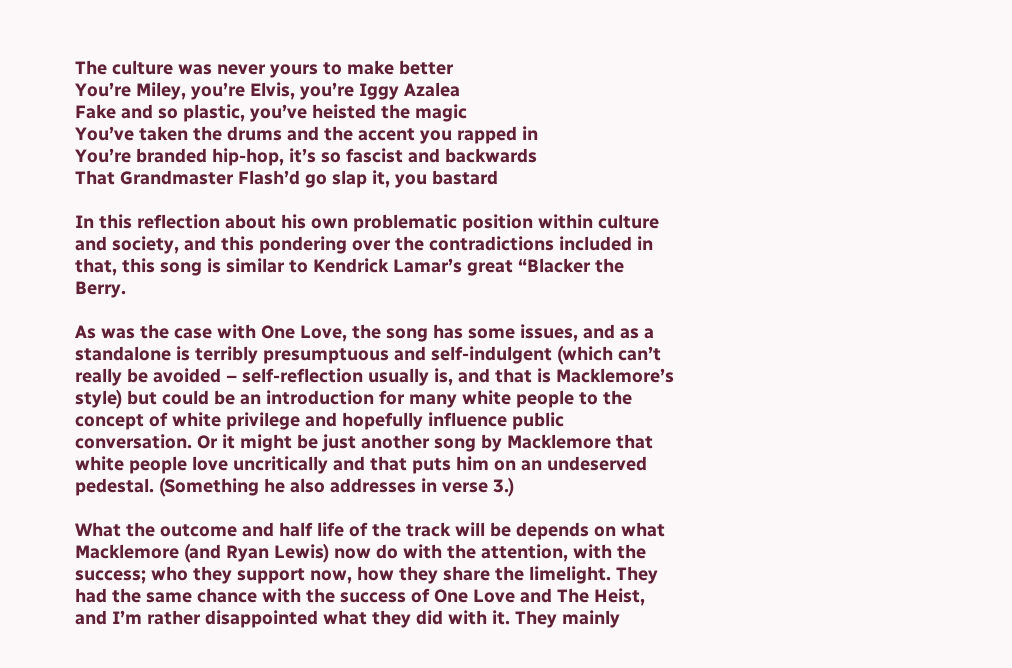The culture was never yours to make better
You’re Miley, you’re Elvis, you’re Iggy Azalea
Fake and so plastic, you’ve heisted the magic
You’ve taken the drums and the accent you rapped in
You’re branded hip-hop, it’s so fascist and backwards
That Grandmaster Flash’d go slap it, you bastard

In this reflection about his own problematic position within culture and society, and this pondering over the contradictions included in that, this song is similar to Kendrick Lamar’s great “Blacker the Berry.

As was the case with One Love, the song has some issues, and as a standalone is terribly presumptuous and self-indulgent (which can’t really be avoided – self-reflection usually is, and that is Macklemore’s style) but could be an introduction for many white people to the concept of white privilege and hopefully influence public conversation. Or it might be just another song by Macklemore that white people love uncritically and that puts him on an undeserved pedestal. (Something he also addresses in verse 3.)

What the outcome and half life of the track will be depends on what Macklemore (and Ryan Lewis) now do with the attention, with the success; who they support now, how they share the limelight. They had the same chance with the success of One Love and The Heist, and I’m rather disappointed what they did with it. They mainly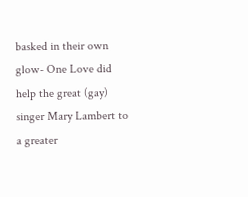basked in their own glow- One Love did help the great (gay) singer Mary Lambert to a greater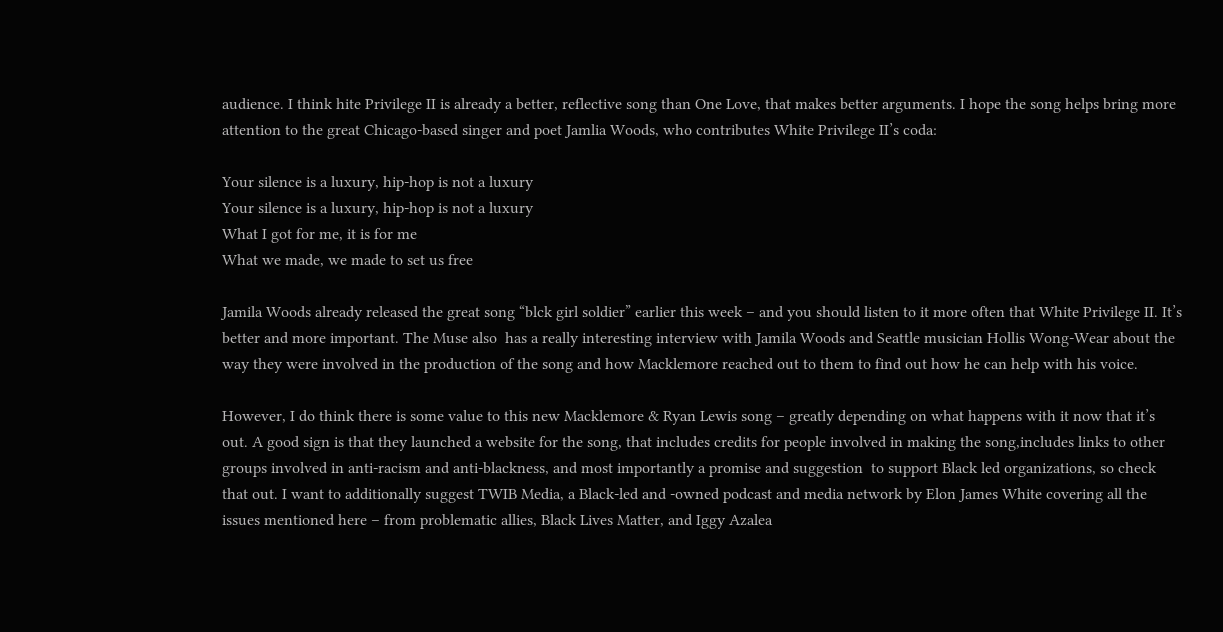audience. I think hite Privilege II is already a better, reflective song than One Love, that makes better arguments. I hope the song helps bring more attention to the great Chicago-based singer and poet Jamlia Woods, who contributes White Privilege II’s coda:

Your silence is a luxury, hip-hop is not a luxury
Your silence is a luxury, hip-hop is not a luxury
What I got for me, it is for me
What we made, we made to set us free

Jamila Woods already released the great song “blck girl soldier” earlier this week – and you should listen to it more often that White Privilege II. It’s better and more important. The Muse also  has a really interesting interview with Jamila Woods and Seattle musician Hollis Wong-Wear about the way they were involved in the production of the song and how Macklemore reached out to them to find out how he can help with his voice.

However, I do think there is some value to this new Macklemore & Ryan Lewis song – greatly depending on what happens with it now that it’s out. A good sign is that they launched a website for the song, that includes credits for people involved in making the song,includes links to other groups involved in anti-racism and anti-blackness, and most importantly a promise and suggestion  to support Black led organizations, so check that out. I want to additionally suggest TWIB Media, a Black-led and -owned podcast and media network by Elon James White covering all the issues mentioned here – from problematic allies, Black Lives Matter, and Iggy Azalea